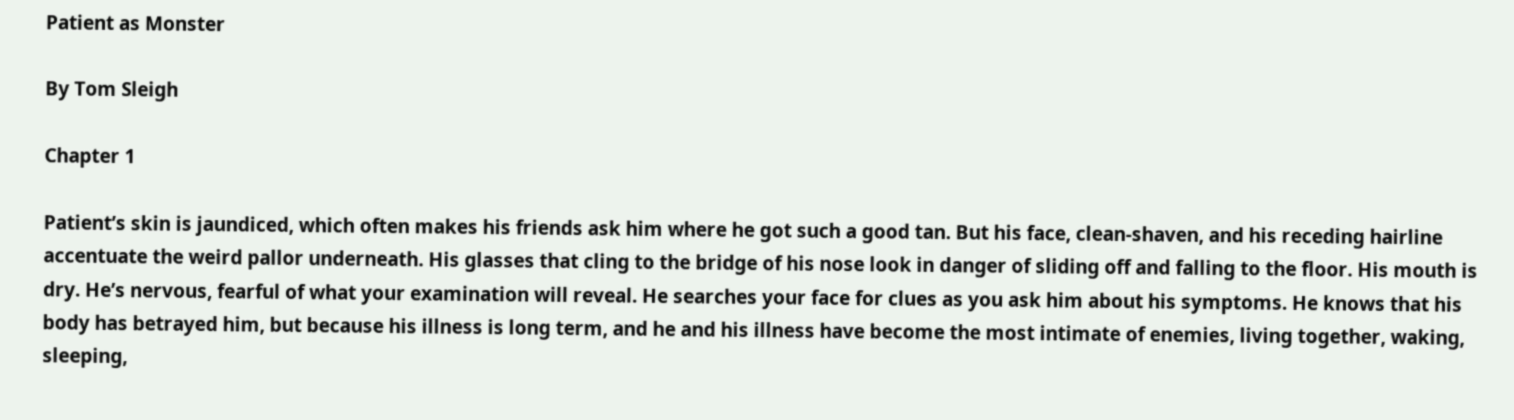Patient as Monster

By Tom Sleigh

Chapter 1

Patient’s skin is jaundiced, which often makes his friends ask him where he got such a good tan. But his face, clean-shaven, and his receding hairline accentuate the weird pallor underneath. His glasses that cling to the bridge of his nose look in danger of sliding off and falling to the floor. His mouth is dry. He’s nervous, fearful of what your examination will reveal. He searches your face for clues as you ask him about his symptoms. He knows that his body has betrayed him, but because his illness is long term, and he and his illness have become the most intimate of enemies, living together, waking, sleeping,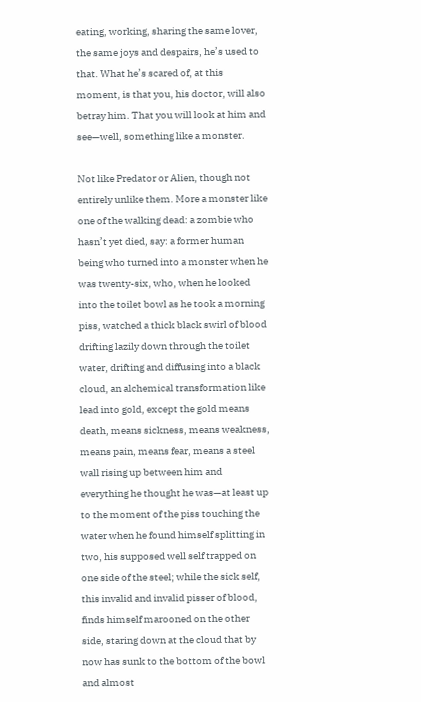eating, working, sharing the same lover, the same joys and despairs, he’s used to that. What he’s scared of, at this moment, is that you, his doctor, will also betray him. That you will look at him and see—well, something like a monster.

Not like Predator or Alien, though not entirely unlike them. More a monster like one of the walking dead: a zombie who hasn’t yet died, say: a former human being who turned into a monster when he was twenty-six, who, when he looked into the toilet bowl as he took a morning piss, watched a thick black swirl of blood drifting lazily down through the toilet water, drifting and diffusing into a black cloud, an alchemical transformation like lead into gold, except the gold means death, means sickness, means weakness, means pain, means fear, means a steel wall rising up between him and everything he thought he was—at least up to the moment of the piss touching the water when he found himself splitting in two, his supposed well self trapped on one side of the steel; while the sick self, this invalid and invalid pisser of blood, finds himself marooned on the other side, staring down at the cloud that by now has sunk to the bottom of the bowl and almost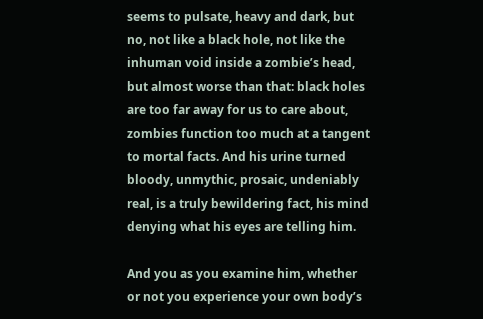seems to pulsate, heavy and dark, but no, not like a black hole, not like the inhuman void inside a zombie’s head, but almost worse than that: black holes are too far away for us to care about, zombies function too much at a tangent to mortal facts. And his urine turned bloody, unmythic, prosaic, undeniably real, is a truly bewildering fact, his mind denying what his eyes are telling him.

And you as you examine him, whether or not you experience your own body’s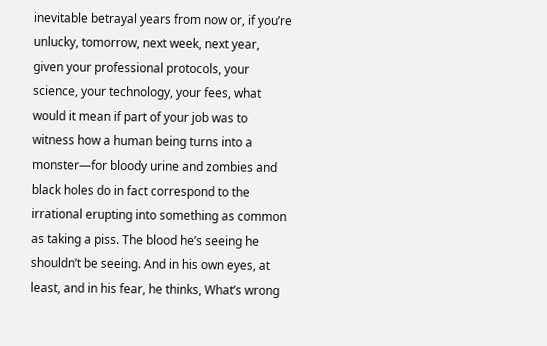inevitable betrayal years from now or, if you’re unlucky, tomorrow, next week, next year, given your professional protocols, your science, your technology, your fees, what would it mean if part of your job was to witness how a human being turns into a monster—for bloody urine and zombies and black holes do in fact correspond to the irrational erupting into something as common as taking a piss. The blood he’s seeing he shouldn’t be seeing. And in his own eyes, at least, and in his fear, he thinks, What’s wrong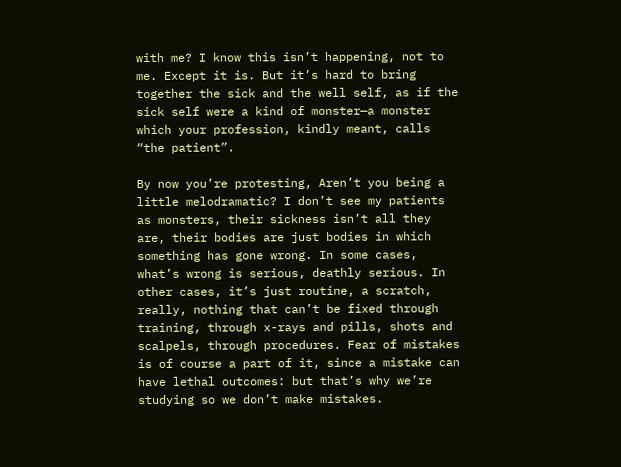with me? I know this isn’t happening, not to me. Except it is. But it’s hard to bring together the sick and the well self, as if the sick self were a kind of monster—a monster which your profession, kindly meant, calls “the patient”.

By now you’re protesting, Aren’t you being a little melodramatic? I don’t see my patients as monsters, their sickness isn’t all they are, their bodies are just bodies in which something has gone wrong. In some cases, what’s wrong is serious, deathly serious. In other cases, it’s just routine, a scratch, really, nothing that can’t be fixed through training, through x-rays and pills, shots and scalpels, through procedures. Fear of mistakes is of course a part of it, since a mistake can have lethal outcomes: but that’s why we’re studying so we don’t make mistakes.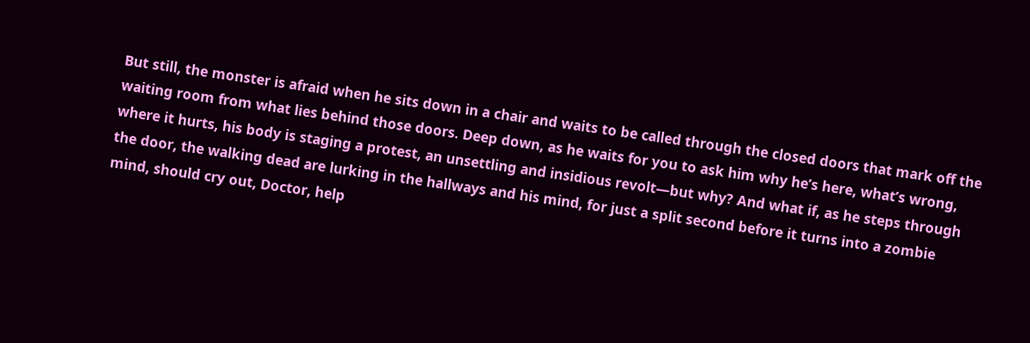But still, the monster is afraid when he sits down in a chair and waits to be called through the closed doors that mark off the waiting room from what lies behind those doors. Deep down, as he waits for you to ask him why he’s here, what’s wrong, where it hurts, his body is staging a protest, an unsettling and insidious revolt—but why? And what if, as he steps through the door, the walking dead are lurking in the hallways and his mind, for just a split second before it turns into a zombie mind, should cry out, Doctor, help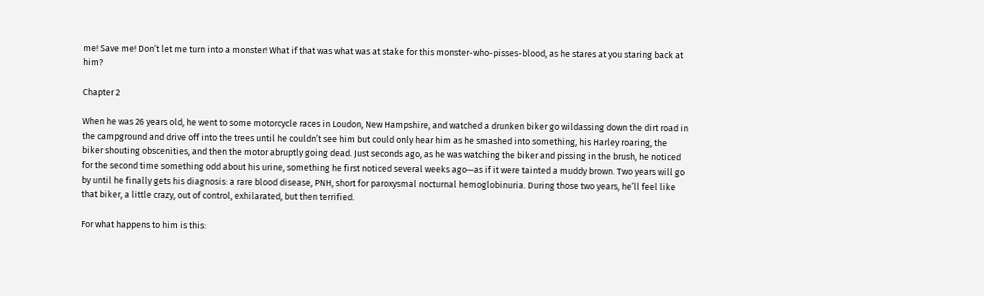me! Save me! Don’t let me turn into a monster! What if that was what was at stake for this monster-who-pisses-blood, as he stares at you staring back at him?

Chapter 2

When he was 26 years old, he went to some motorcycle races in Loudon, New Hampshire, and watched a drunken biker go wildassing down the dirt road in the campground and drive off into the trees until he couldn’t see him but could only hear him as he smashed into something, his Harley roaring, the biker shouting obscenities, and then the motor abruptly going dead. Just seconds ago, as he was watching the biker and pissing in the brush, he noticed for the second time something odd about his urine, something he first noticed several weeks ago—as if it were tainted a muddy brown. Two years will go by until he finally gets his diagnosis: a rare blood disease, PNH, short for paroxysmal nocturnal hemoglobinuria. During those two years, he’ll feel like that biker, a little crazy, out of control, exhilarated, but then terrified.

For what happens to him is this: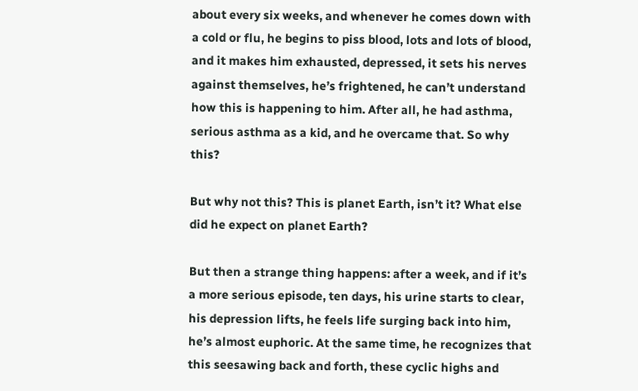about every six weeks, and whenever he comes down with a cold or flu, he begins to piss blood, lots and lots of blood, and it makes him exhausted, depressed, it sets his nerves against themselves, he’s frightened, he can’t understand how this is happening to him. After all, he had asthma, serious asthma as a kid, and he overcame that. So why this?

But why not this? This is planet Earth, isn’t it? What else did he expect on planet Earth?

But then a strange thing happens: after a week, and if it’s a more serious episode, ten days, his urine starts to clear, his depression lifts, he feels life surging back into him, he’s almost euphoric. At the same time, he recognizes that this seesawing back and forth, these cyclic highs and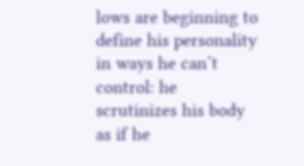lows are beginning to define his personality in ways he can’t control: he scrutinizes his body as if he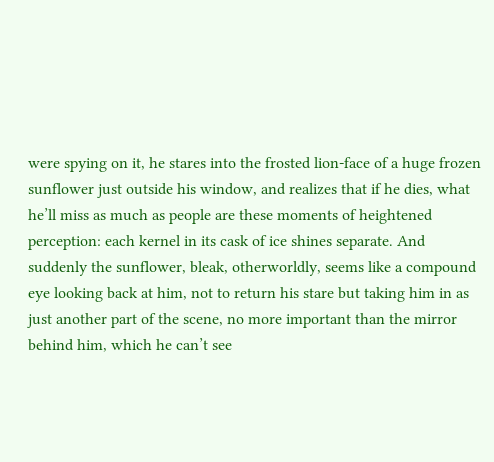were spying on it, he stares into the frosted lion-face of a huge frozen sunflower just outside his window, and realizes that if he dies, what he’ll miss as much as people are these moments of heightened perception: each kernel in its cask of ice shines separate. And suddenly the sunflower, bleak, otherworldly, seems like a compound eye looking back at him, not to return his stare but taking him in as just another part of the scene, no more important than the mirror behind him, which he can’t see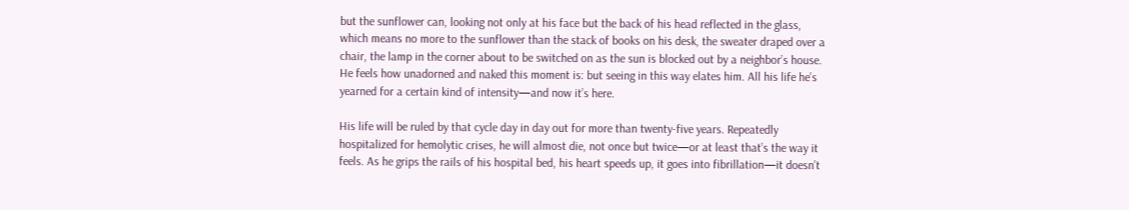but the sunflower can, looking not only at his face but the back of his head reflected in the glass, which means no more to the sunflower than the stack of books on his desk, the sweater draped over a chair, the lamp in the corner about to be switched on as the sun is blocked out by a neighbor’s house. He feels how unadorned and naked this moment is: but seeing in this way elates him. All his life he’s yearned for a certain kind of intensity—and now it’s here.

His life will be ruled by that cycle day in day out for more than twenty-five years. Repeatedly hospitalized for hemolytic crises, he will almost die, not once but twice—or at least that’s the way it feels. As he grips the rails of his hospital bed, his heart speeds up, it goes into fibrillation—it doesn’t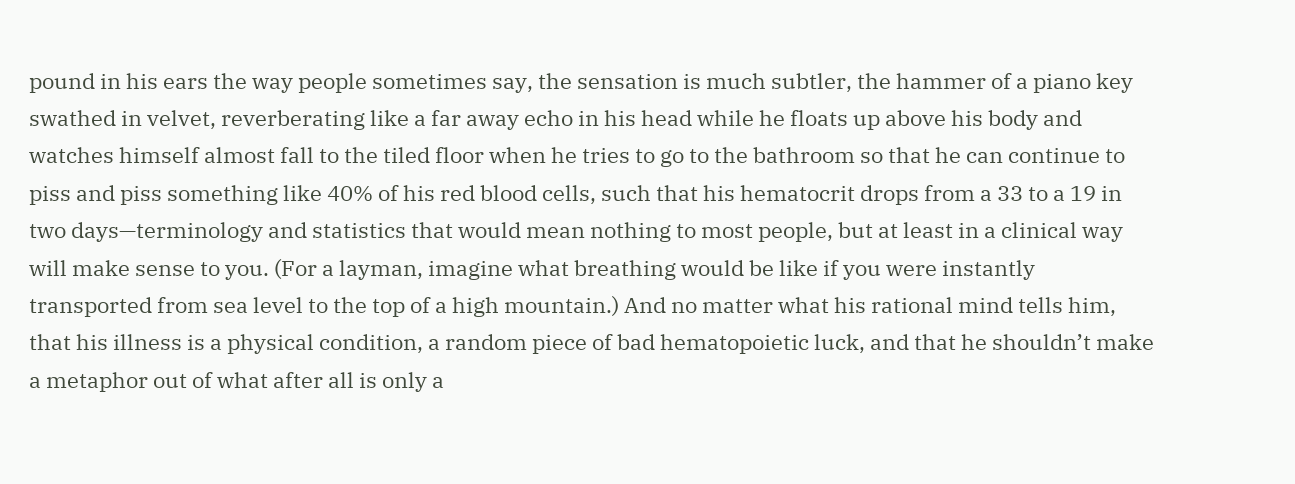pound in his ears the way people sometimes say, the sensation is much subtler, the hammer of a piano key swathed in velvet, reverberating like a far away echo in his head while he floats up above his body and watches himself almost fall to the tiled floor when he tries to go to the bathroom so that he can continue to piss and piss something like 40% of his red blood cells, such that his hematocrit drops from a 33 to a 19 in two days—terminology and statistics that would mean nothing to most people, but at least in a clinical way will make sense to you. (For a layman, imagine what breathing would be like if you were instantly transported from sea level to the top of a high mountain.) And no matter what his rational mind tells him, that his illness is a physical condition, a random piece of bad hematopoietic luck, and that he shouldn’t make a metaphor out of what after all is only a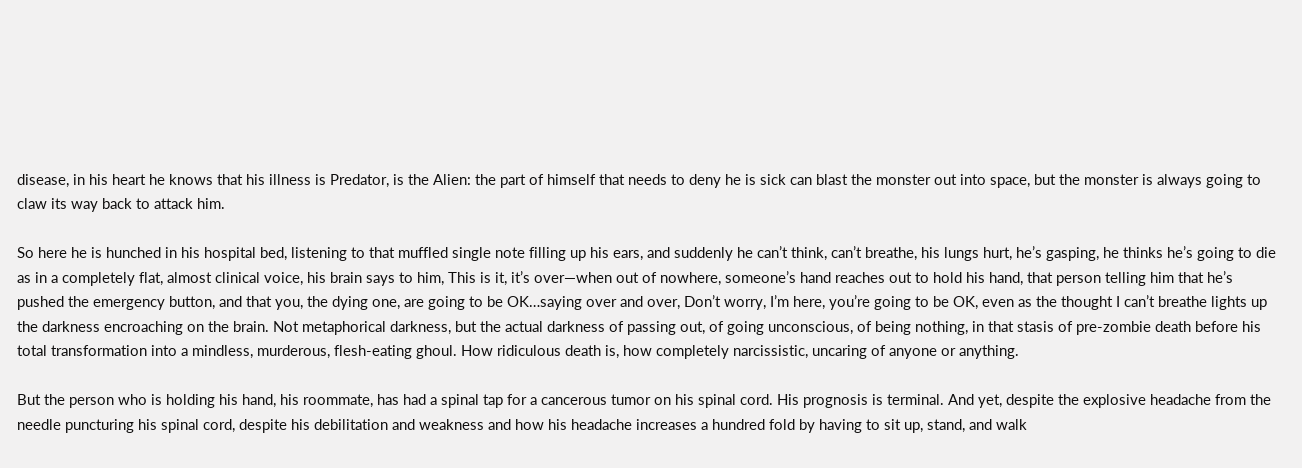disease, in his heart he knows that his illness is Predator, is the Alien: the part of himself that needs to deny he is sick can blast the monster out into space, but the monster is always going to claw its way back to attack him.

So here he is hunched in his hospital bed, listening to that muffled single note filling up his ears, and suddenly he can’t think, can’t breathe, his lungs hurt, he’s gasping, he thinks he’s going to die as in a completely flat, almost clinical voice, his brain says to him, This is it, it’s over—when out of nowhere, someone’s hand reaches out to hold his hand, that person telling him that he’s pushed the emergency button, and that you, the dying one, are going to be OK…saying over and over, Don’t worry, I’m here, you’re going to be OK, even as the thought I can’t breathe lights up the darkness encroaching on the brain. Not metaphorical darkness, but the actual darkness of passing out, of going unconscious, of being nothing, in that stasis of pre-zombie death before his total transformation into a mindless, murderous, flesh-eating ghoul. How ridiculous death is, how completely narcissistic, uncaring of anyone or anything.

But the person who is holding his hand, his roommate, has had a spinal tap for a cancerous tumor on his spinal cord. His prognosis is terminal. And yet, despite the explosive headache from the needle puncturing his spinal cord, despite his debilitation and weakness and how his headache increases a hundred fold by having to sit up, stand, and walk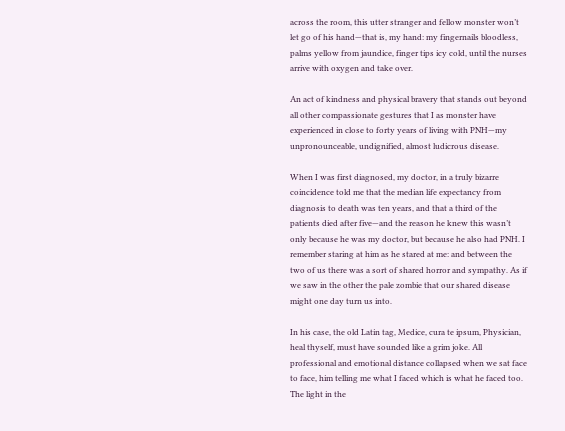across the room, this utter stranger and fellow monster won’t let go of his hand—that is, my hand: my fingernails bloodless, palms yellow from jaundice, finger tips icy cold, until the nurses arrive with oxygen and take over.

An act of kindness and physical bravery that stands out beyond all other compassionate gestures that I as monster have experienced in close to forty years of living with PNH—my unpronounceable, undignified, almost ludicrous disease.

When I was first diagnosed, my doctor, in a truly bizarre coincidence told me that the median life expectancy from diagnosis to death was ten years, and that a third of the patients died after five—and the reason he knew this wasn’t only because he was my doctor, but because he also had PNH. I remember staring at him as he stared at me: and between the two of us there was a sort of shared horror and sympathy. As if we saw in the other the pale zombie that our shared disease might one day turn us into.

In his case, the old Latin tag, Medice, cura te ipsum, Physician, heal thyself, must have sounded like a grim joke. All professional and emotional distance collapsed when we sat face to face, him telling me what I faced which is what he faced too. The light in the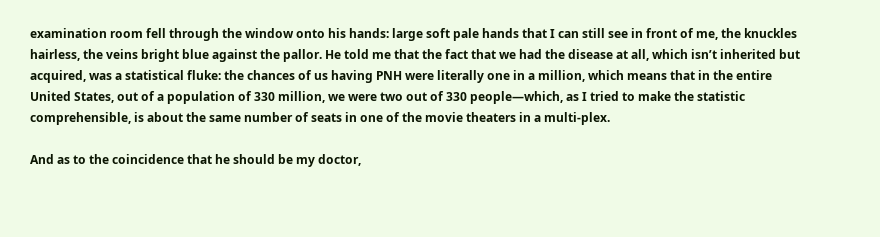examination room fell through the window onto his hands: large soft pale hands that I can still see in front of me, the knuckles hairless, the veins bright blue against the pallor. He told me that the fact that we had the disease at all, which isn’t inherited but acquired, was a statistical fluke: the chances of us having PNH were literally one in a million, which means that in the entire United States, out of a population of 330 million, we were two out of 330 people—which, as I tried to make the statistic comprehensible, is about the same number of seats in one of the movie theaters in a multi-plex.

And as to the coincidence that he should be my doctor,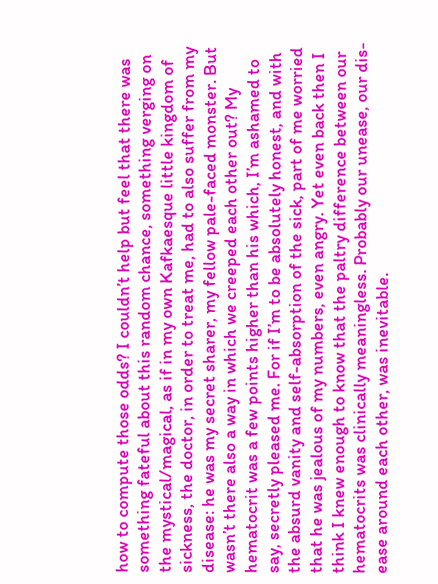how to compute those odds? I couldn’t help but feel that there was something fateful about this random chance, something verging on  the mystical/magical, as if in my own Kafkaesque little kingdom of sickness, the doctor, in order to treat me, had to also suffer from my disease: he was my secret sharer, my fellow pale-faced monster. But wasn’t there also a way in which we creeped each other out? My hematocrit was a few points higher than his which, I’m ashamed to say, secretly pleased me. For if I’m to be absolutely honest, and with the absurd vanity and self-absorption of the sick, part of me worried that he was jealous of my numbers, even angry. Yet even back then I think I knew enough to know that the paltry difference between our hematocrits was clinically meaningless. Probably our unease, our dis-ease around each other, was inevitable.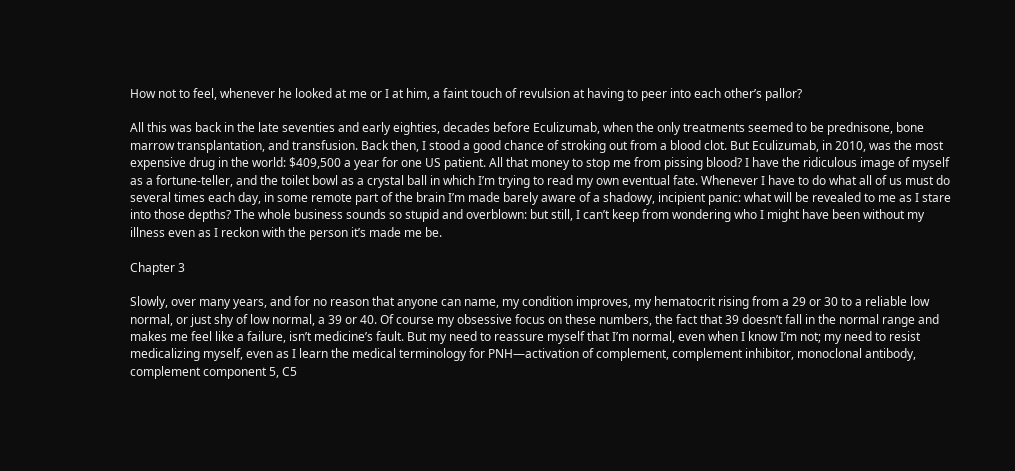How not to feel, whenever he looked at me or I at him, a faint touch of revulsion at having to peer into each other’s pallor?

All this was back in the late seventies and early eighties, decades before Eculizumab, when the only treatments seemed to be prednisone, bone marrow transplantation, and transfusion. Back then, I stood a good chance of stroking out from a blood clot. But Eculizumab, in 2010, was the most expensive drug in the world: $409,500 a year for one US patient. All that money to stop me from pissing blood? I have the ridiculous image of myself as a fortune-teller, and the toilet bowl as a crystal ball in which I’m trying to read my own eventual fate. Whenever I have to do what all of us must do several times each day, in some remote part of the brain I’m made barely aware of a shadowy, incipient panic: what will be revealed to me as I stare into those depths? The whole business sounds so stupid and overblown: but still, I can’t keep from wondering who I might have been without my illness even as I reckon with the person it’s made me be.

Chapter 3

Slowly, over many years, and for no reason that anyone can name, my condition improves, my hematocrit rising from a 29 or 30 to a reliable low normal, or just shy of low normal, a 39 or 40. Of course my obsessive focus on these numbers, the fact that 39 doesn’t fall in the normal range and makes me feel like a failure, isn’t medicine’s fault. But my need to reassure myself that I’m normal, even when I know I’m not; my need to resist medicalizing myself, even as I learn the medical terminology for PNH—activation of complement, complement inhibitor, monoclonal antibody, complement component 5, C5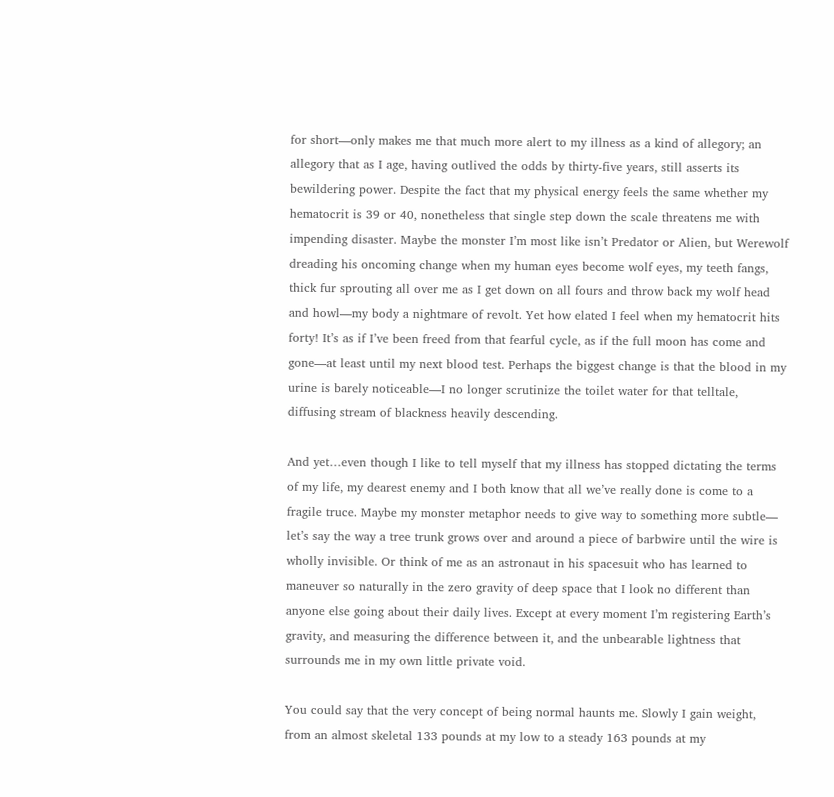for short—only makes me that much more alert to my illness as a kind of allegory; an allegory that as I age, having outlived the odds by thirty-five years, still asserts its bewildering power. Despite the fact that my physical energy feels the same whether my hematocrit is 39 or 40, nonetheless that single step down the scale threatens me with impending disaster. Maybe the monster I’m most like isn’t Predator or Alien, but Werewolf dreading his oncoming change when my human eyes become wolf eyes, my teeth fangs, thick fur sprouting all over me as I get down on all fours and throw back my wolf head and howl—my body a nightmare of revolt. Yet how elated I feel when my hematocrit hits forty! It’s as if I’ve been freed from that fearful cycle, as if the full moon has come and gone—at least until my next blood test. Perhaps the biggest change is that the blood in my urine is barely noticeable—I no longer scrutinize the toilet water for that telltale, diffusing stream of blackness heavily descending.

And yet…even though I like to tell myself that my illness has stopped dictating the terms of my life, my dearest enemy and I both know that all we’ve really done is come to a fragile truce. Maybe my monster metaphor needs to give way to something more subtle— let’s say the way a tree trunk grows over and around a piece of barbwire until the wire is wholly invisible. Or think of me as an astronaut in his spacesuit who has learned to maneuver so naturally in the zero gravity of deep space that I look no different than anyone else going about their daily lives. Except at every moment I’m registering Earth’s gravity, and measuring the difference between it, and the unbearable lightness that surrounds me in my own little private void.

You could say that the very concept of being normal haunts me. Slowly I gain weight, from an almost skeletal 133 pounds at my low to a steady 163 pounds at my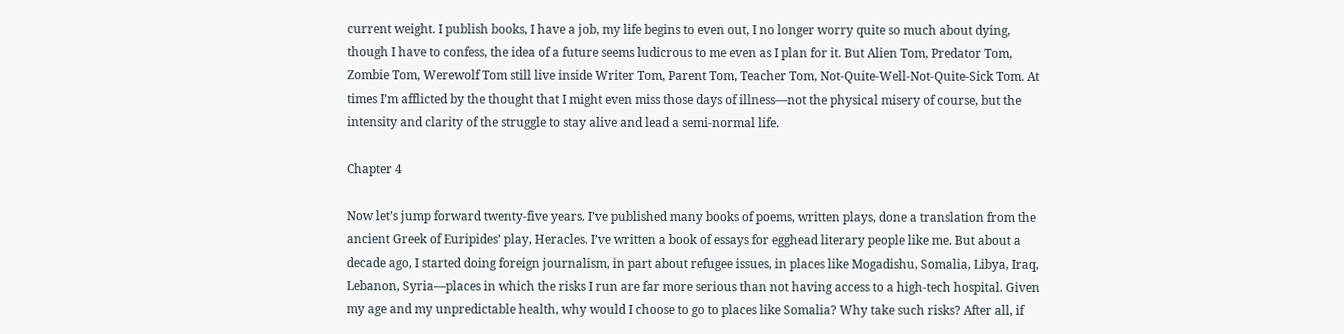current weight. I publish books, I have a job, my life begins to even out, I no longer worry quite so much about dying, though I have to confess, the idea of a future seems ludicrous to me even as I plan for it. But Alien Tom, Predator Tom, Zombie Tom, Werewolf Tom still live inside Writer Tom, Parent Tom, Teacher Tom, Not-Quite-Well-Not-Quite-Sick Tom. At times I’m afflicted by the thought that I might even miss those days of illness—not the physical misery of course, but the intensity and clarity of the struggle to stay alive and lead a semi-normal life.

Chapter 4

Now let’s jump forward twenty-five years. I’ve published many books of poems, written plays, done a translation from the ancient Greek of Euripides’ play, Heracles. I’ve written a book of essays for egghead literary people like me. But about a decade ago, I started doing foreign journalism, in part about refugee issues, in places like Mogadishu, Somalia, Libya, Iraq, Lebanon, Syria—places in which the risks I run are far more serious than not having access to a high-tech hospital. Given my age and my unpredictable health, why would I choose to go to places like Somalia? Why take such risks? After all, if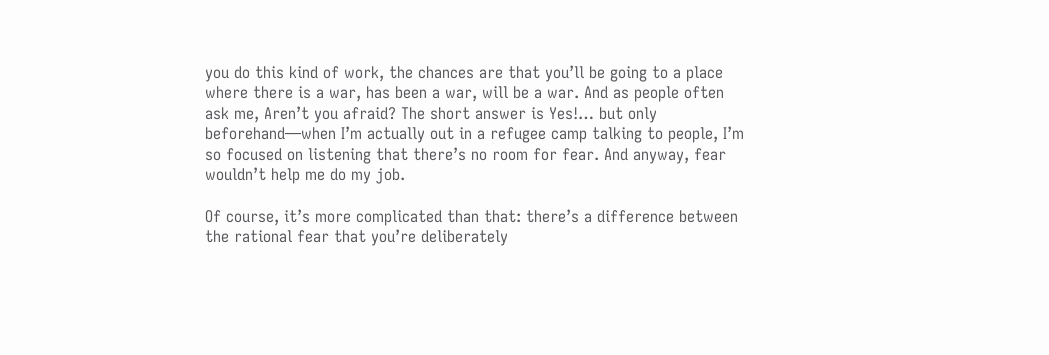you do this kind of work, the chances are that you’ll be going to a place where there is a war, has been a war, will be a war. And as people often ask me, Aren’t you afraid? The short answer is Yes!… but only beforehand—when I’m actually out in a refugee camp talking to people, I’m so focused on listening that there’s no room for fear. And anyway, fear wouldn’t help me do my job.

Of course, it’s more complicated than that: there’s a difference between the rational fear that you’re deliberately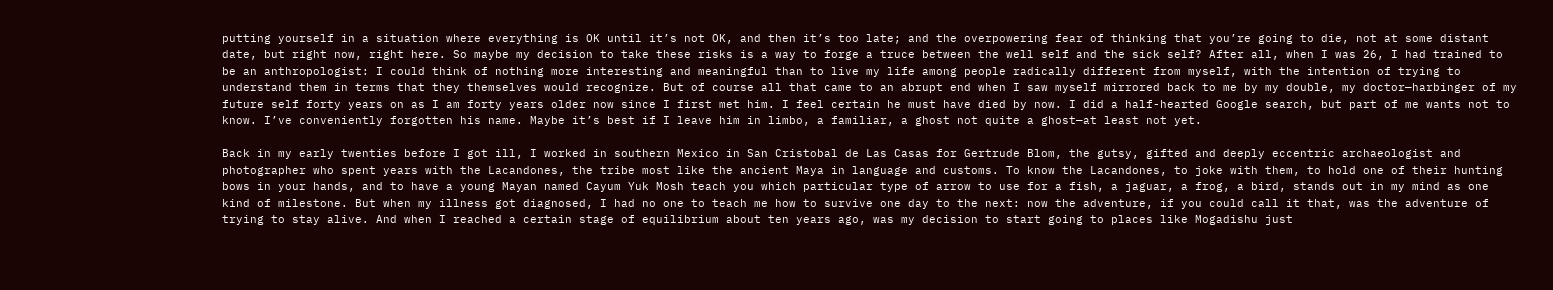putting yourself in a situation where everything is OK until it’s not OK, and then it’s too late; and the overpowering fear of thinking that you’re going to die, not at some distant date, but right now, right here. So maybe my decision to take these risks is a way to forge a truce between the well self and the sick self? After all, when I was 26, I had trained to be an anthropologist: I could think of nothing more interesting and meaningful than to live my life among people radically different from myself, with the intention of trying to understand them in terms that they themselves would recognize. But of course all that came to an abrupt end when I saw myself mirrored back to me by my double, my doctor—harbinger of my future self forty years on as I am forty years older now since I first met him. I feel certain he must have died by now. I did a half-hearted Google search, but part of me wants not to know. I’ve conveniently forgotten his name. Maybe it’s best if I leave him in limbo, a familiar, a ghost not quite a ghost—at least not yet.

Back in my early twenties before I got ill, I worked in southern Mexico in San Cristobal de Las Casas for Gertrude Blom, the gutsy, gifted and deeply eccentric archaeologist and photographer who spent years with the Lacandones, the tribe most like the ancient Maya in language and customs. To know the Lacandones, to joke with them, to hold one of their hunting bows in your hands, and to have a young Mayan named Cayum Yuk Mosh teach you which particular type of arrow to use for a fish, a jaguar, a frog, a bird, stands out in my mind as one kind of milestone. But when my illness got diagnosed, I had no one to teach me how to survive one day to the next: now the adventure, if you could call it that, was the adventure of trying to stay alive. And when I reached a certain stage of equilibrium about ten years ago, was my decision to start going to places like Mogadishu just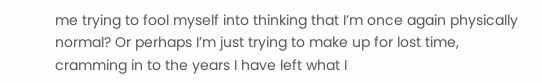me trying to fool myself into thinking that I’m once again physically normal? Or perhaps I’m just trying to make up for lost time, cramming in to the years I have left what I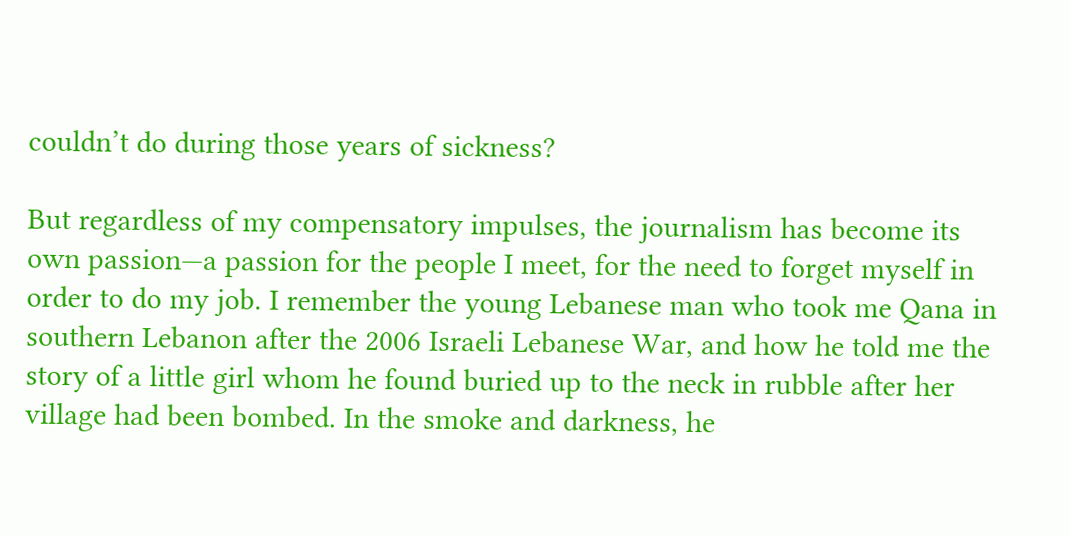couldn’t do during those years of sickness?

But regardless of my compensatory impulses, the journalism has become its own passion—a passion for the people I meet, for the need to forget myself in order to do my job. I remember the young Lebanese man who took me Qana in southern Lebanon after the 2006 Israeli Lebanese War, and how he told me the story of a little girl whom he found buried up to the neck in rubble after her village had been bombed. In the smoke and darkness, he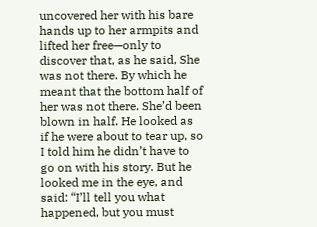uncovered her with his bare hands up to her armpits and lifted her free—only to discover that, as he said, She was not there. By which he meant that the bottom half of her was not there. She’d been blown in half. He looked as if he were about to tear up, so I told him he didn’t have to go on with his story. But he looked me in the eye, and said: “I’ll tell you what happened, but you must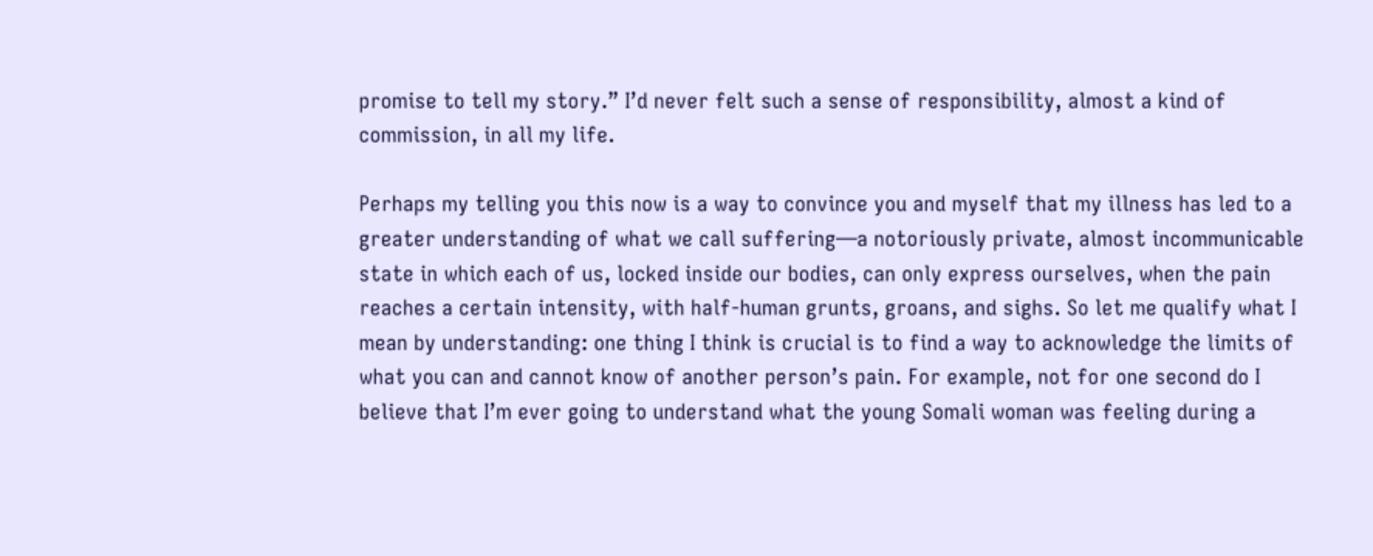promise to tell my story.” I’d never felt such a sense of responsibility, almost a kind of commission, in all my life.

Perhaps my telling you this now is a way to convince you and myself that my illness has led to a greater understanding of what we call suffering—a notoriously private, almost incommunicable state in which each of us, locked inside our bodies, can only express ourselves, when the pain reaches a certain intensity, with half-human grunts, groans, and sighs. So let me qualify what I mean by understanding: one thing I think is crucial is to find a way to acknowledge the limits of what you can and cannot know of another person’s pain. For example, not for one second do I believe that I’m ever going to understand what the young Somali woman was feeling during a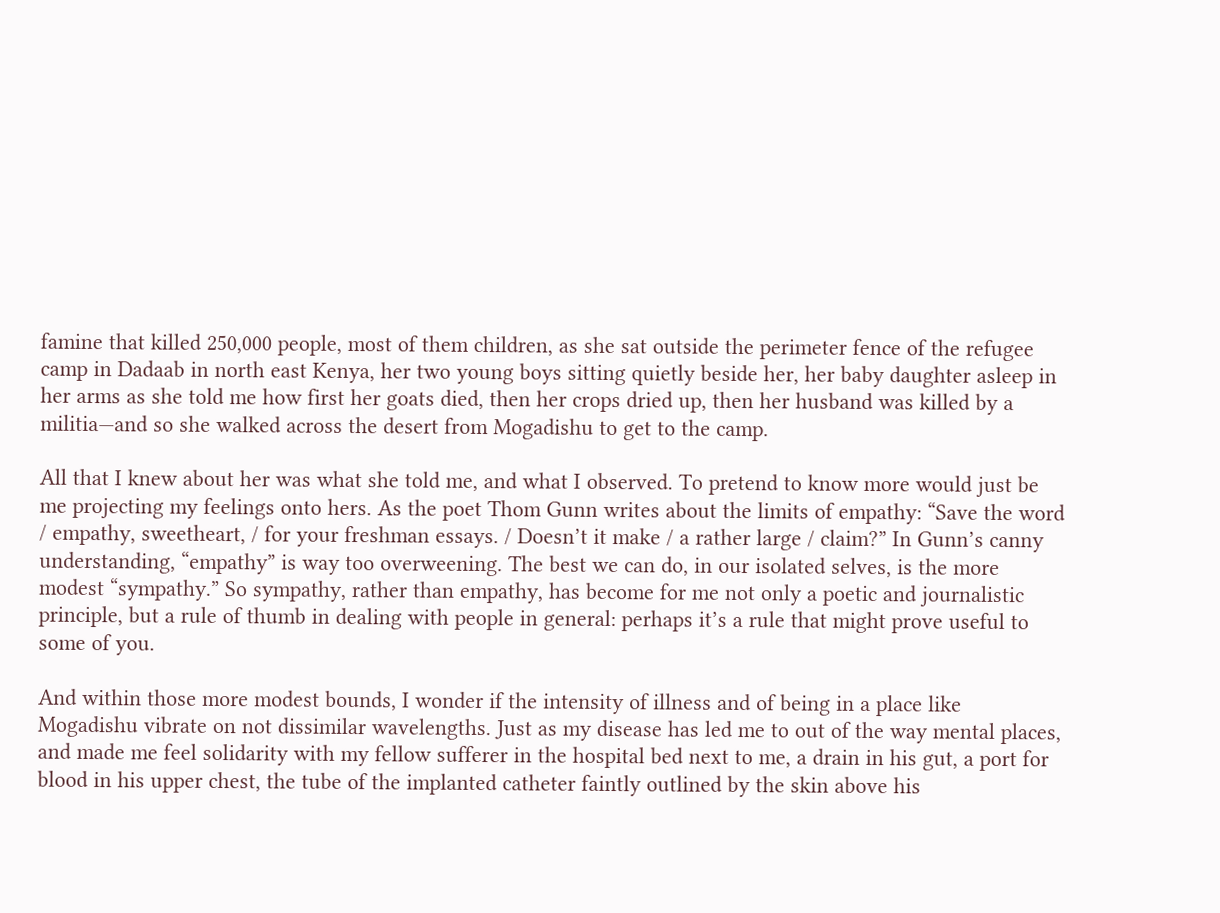famine that killed 250,000 people, most of them children, as she sat outside the perimeter fence of the refugee camp in Dadaab in north east Kenya, her two young boys sitting quietly beside her, her baby daughter asleep in her arms as she told me how first her goats died, then her crops dried up, then her husband was killed by a militia—and so she walked across the desert from Mogadishu to get to the camp.

All that I knew about her was what she told me, and what I observed. To pretend to know more would just be me projecting my feelings onto hers. As the poet Thom Gunn writes about the limits of empathy: “Save the word / empathy, sweetheart, / for your freshman essays. / Doesn’t it make / a rather large / claim?” In Gunn’s canny understanding, “empathy” is way too overweening. The best we can do, in our isolated selves, is the more modest “sympathy.” So sympathy, rather than empathy, has become for me not only a poetic and journalistic principle, but a rule of thumb in dealing with people in general: perhaps it’s a rule that might prove useful to some of you.

And within those more modest bounds, I wonder if the intensity of illness and of being in a place like Mogadishu vibrate on not dissimilar wavelengths. Just as my disease has led me to out of the way mental places, and made me feel solidarity with my fellow sufferer in the hospital bed next to me, a drain in his gut, a port for blood in his upper chest, the tube of the implanted catheter faintly outlined by the skin above his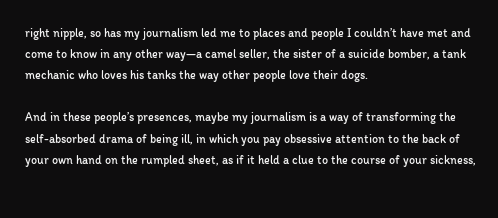right nipple, so has my journalism led me to places and people I couldn’t have met and come to know in any other way—a camel seller, the sister of a suicide bomber, a tank mechanic who loves his tanks the way other people love their dogs.

And in these people’s presences, maybe my journalism is a way of transforming the self-absorbed drama of being ill, in which you pay obsessive attention to the back of your own hand on the rumpled sheet, as if it held a clue to the course of your sickness,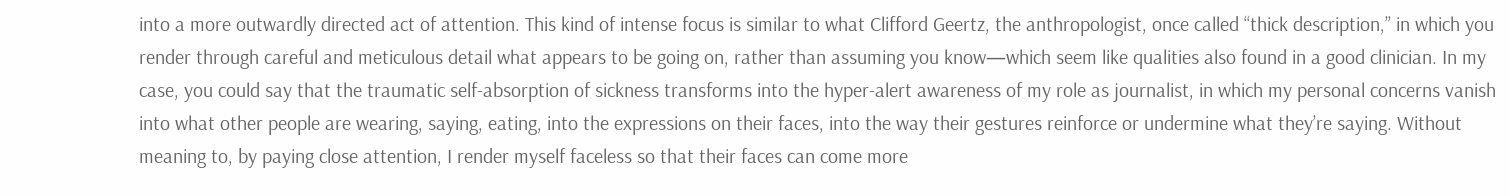into a more outwardly directed act of attention. This kind of intense focus is similar to what Clifford Geertz, the anthropologist, once called “thick description,” in which you render through careful and meticulous detail what appears to be going on, rather than assuming you know—which seem like qualities also found in a good clinician. In my case, you could say that the traumatic self-absorption of sickness transforms into the hyper-alert awareness of my role as journalist, in which my personal concerns vanish into what other people are wearing, saying, eating, into the expressions on their faces, into the way their gestures reinforce or undermine what they’re saying. Without meaning to, by paying close attention, I render myself faceless so that their faces can come more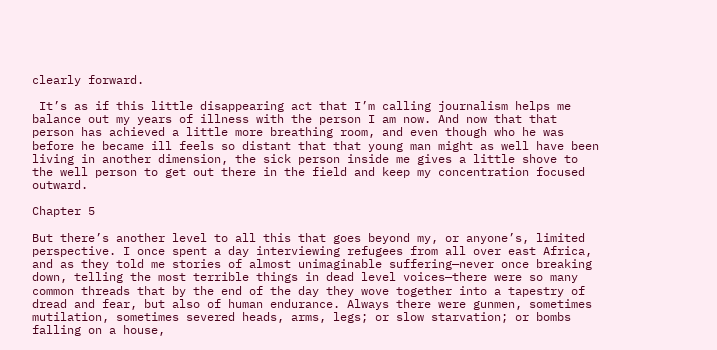clearly forward.

 It’s as if this little disappearing act that I’m calling journalism helps me balance out my years of illness with the person I am now. And now that that person has achieved a little more breathing room, and even though who he was before he became ill feels so distant that that young man might as well have been living in another dimension, the sick person inside me gives a little shove to the well person to get out there in the field and keep my concentration focused outward.

Chapter 5

But there’s another level to all this that goes beyond my, or anyone’s, limited perspective. I once spent a day interviewing refugees from all over east Africa, and as they told me stories of almost unimaginable suffering—never once breaking down, telling the most terrible things in dead level voices—there were so many common threads that by the end of the day they wove together into a tapestry of dread and fear, but also of human endurance. Always there were gunmen, sometimes mutilation, sometimes severed heads, arms, legs; or slow starvation; or bombs falling on a house,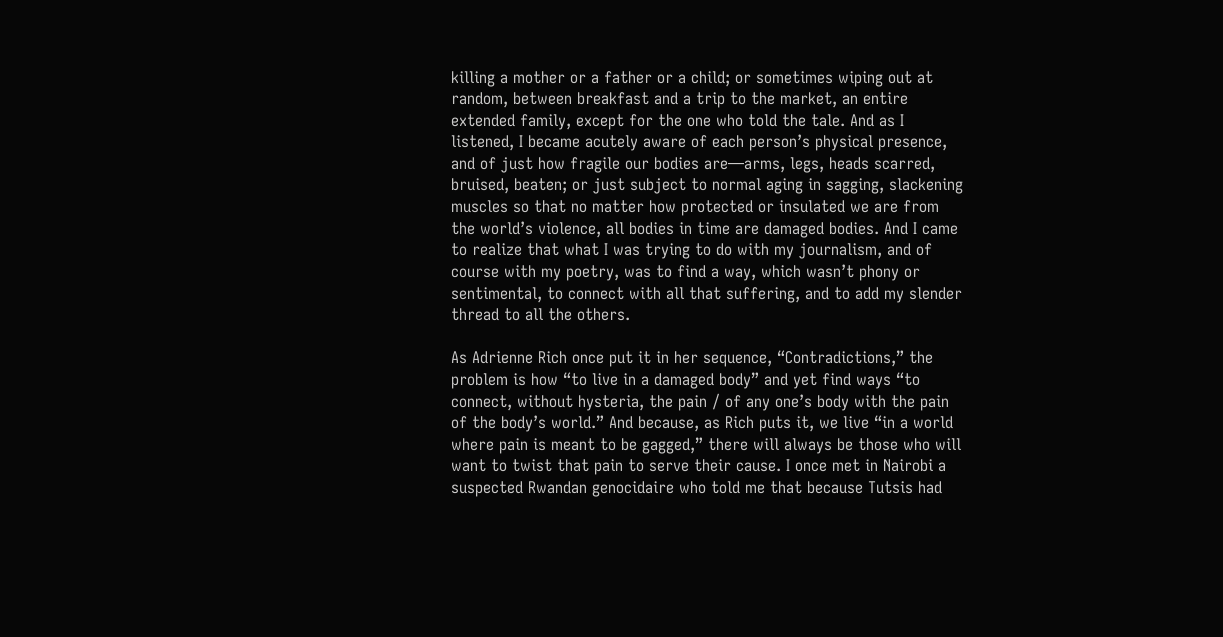killing a mother or a father or a child; or sometimes wiping out at random, between breakfast and a trip to the market, an entire extended family, except for the one who told the tale. And as I listened, I became acutely aware of each person’s physical presence, and of just how fragile our bodies are—arms, legs, heads scarred, bruised, beaten; or just subject to normal aging in sagging, slackening muscles so that no matter how protected or insulated we are from the world’s violence, all bodies in time are damaged bodies. And I came to realize that what I was trying to do with my journalism, and of course with my poetry, was to find a way, which wasn’t phony or sentimental, to connect with all that suffering, and to add my slender thread to all the others.

As Adrienne Rich once put it in her sequence, “Contradictions,” the problem is how “to live in a damaged body” and yet find ways “to connect, without hysteria, the pain / of any one’s body with the pain of the body’s world.” And because, as Rich puts it, we live “in a world where pain is meant to be gagged,” there will always be those who will want to twist that pain to serve their cause. I once met in Nairobi a suspected Rwandan genocidaire who told me that because Tutsis had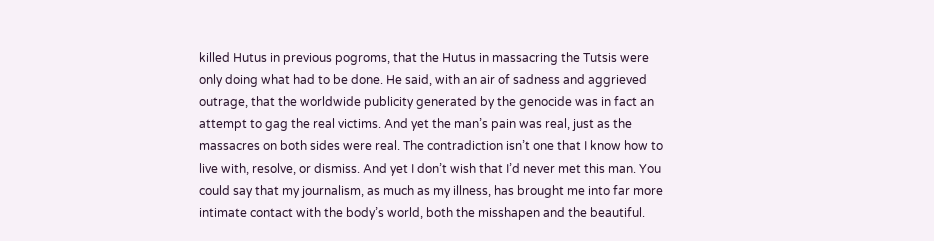killed Hutus in previous pogroms, that the Hutus in massacring the Tutsis were only doing what had to be done. He said, with an air of sadness and aggrieved outrage, that the worldwide publicity generated by the genocide was in fact an attempt to gag the real victims. And yet the man’s pain was real, just as the massacres on both sides were real. The contradiction isn’t one that I know how to live with, resolve, or dismiss. And yet I don’t wish that I’d never met this man. You could say that my journalism, as much as my illness, has brought me into far more intimate contact with the body’s world, both the misshapen and the beautiful.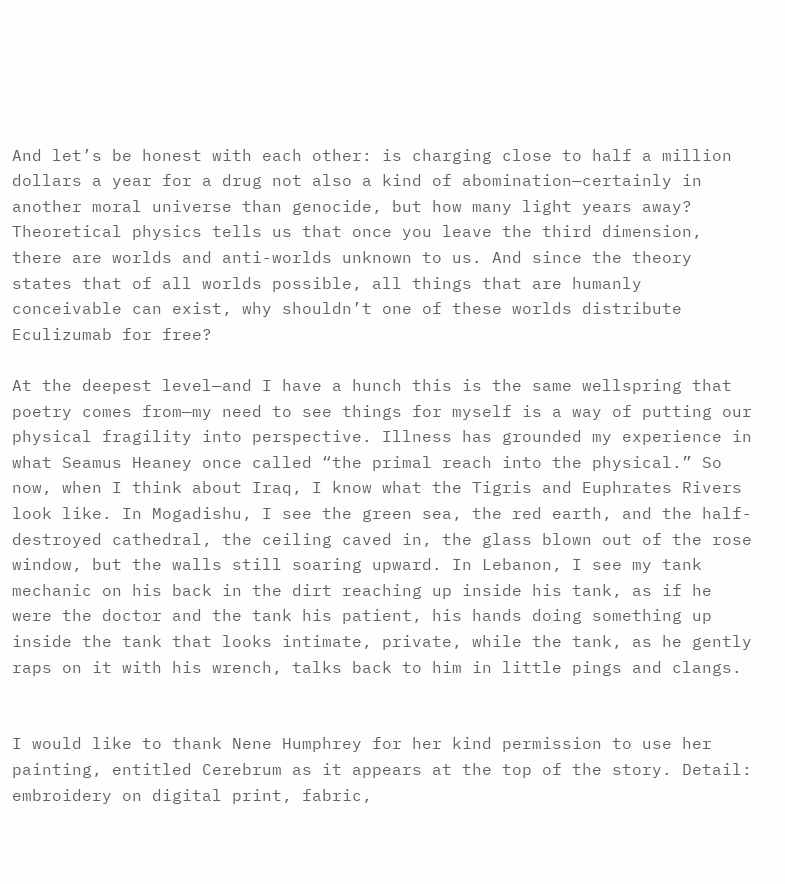And let’s be honest with each other: is charging close to half a million dollars a year for a drug not also a kind of abomination—certainly in another moral universe than genocide, but how many light years away? Theoretical physics tells us that once you leave the third dimension, there are worlds and anti-worlds unknown to us. And since the theory states that of all worlds possible, all things that are humanly conceivable can exist, why shouldn’t one of these worlds distribute Eculizumab for free?

At the deepest level—and I have a hunch this is the same wellspring that poetry comes from—my need to see things for myself is a way of putting our physical fragility into perspective. Illness has grounded my experience in what Seamus Heaney once called “the primal reach into the physical.” So now, when I think about Iraq, I know what the Tigris and Euphrates Rivers look like. In Mogadishu, I see the green sea, the red earth, and the half-destroyed cathedral, the ceiling caved in, the glass blown out of the rose window, but the walls still soaring upward. In Lebanon, I see my tank mechanic on his back in the dirt reaching up inside his tank, as if he were the doctor and the tank his patient, his hands doing something up inside the tank that looks intimate, private, while the tank, as he gently raps on it with his wrench, talks back to him in little pings and clangs.


I would like to thank Nene Humphrey for her kind permission to use her painting, entitled Cerebrum as it appears at the top of the story. Detail: embroidery on digital print, fabric,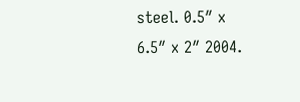steel. 0.5″ x 6.5″ x 2″ 2004.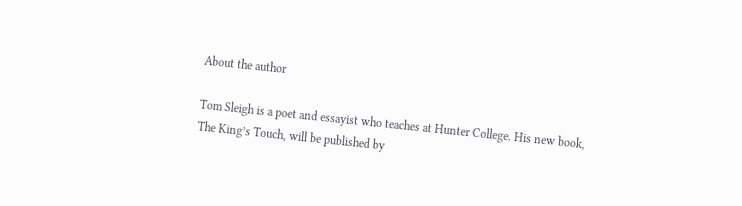About the author

Tom Sleigh is a poet and essayist who teaches at Hunter College. His new book, The King’s Touch, will be published by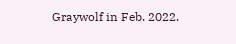Graywolf in Feb. 2022.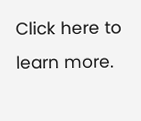Click here to learn more.